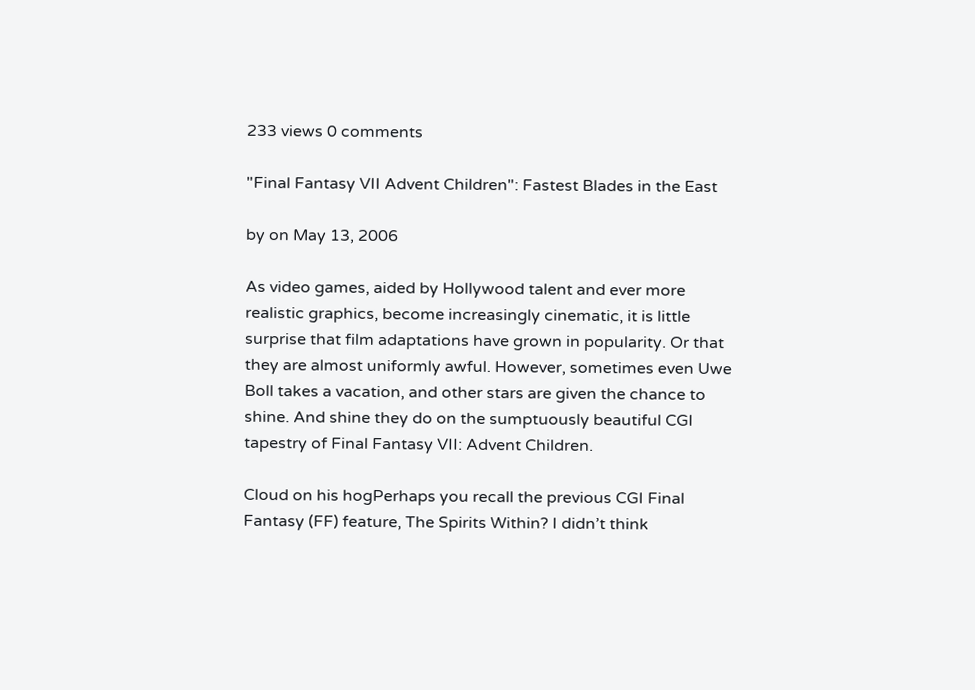233 views 0 comments

"Final Fantasy VII Advent Children": Fastest Blades in the East

by on May 13, 2006

As video games, aided by Hollywood talent and ever more realistic graphics, become increasingly cinematic, it is little surprise that film adaptations have grown in popularity. Or that they are almost uniformly awful. However, sometimes even Uwe Boll takes a vacation, and other stars are given the chance to shine. And shine they do on the sumptuously beautiful CGI tapestry of Final Fantasy VII: Advent Children.

Cloud on his hogPerhaps you recall the previous CGI Final Fantasy (FF) feature, The Spirits Within? I didn’t think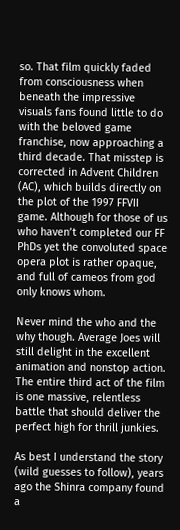so. That film quickly faded from consciousness when beneath the impressive visuals fans found little to do with the beloved game franchise, now approaching a third decade. That misstep is corrected in Advent Children (AC), which builds directly on the plot of the 1997 FFVII game. Although for those of us who haven’t completed our FF PhDs yet the convoluted space opera plot is rather opaque, and full of cameos from god only knows whom.

Never mind the who and the why though. Average Joes will still delight in the excellent animation and nonstop action. The entire third act of the film is one massive, relentless battle that should deliver the perfect high for thrill junkies.

As best I understand the story (wild guesses to follow), years ago the Shinra company found a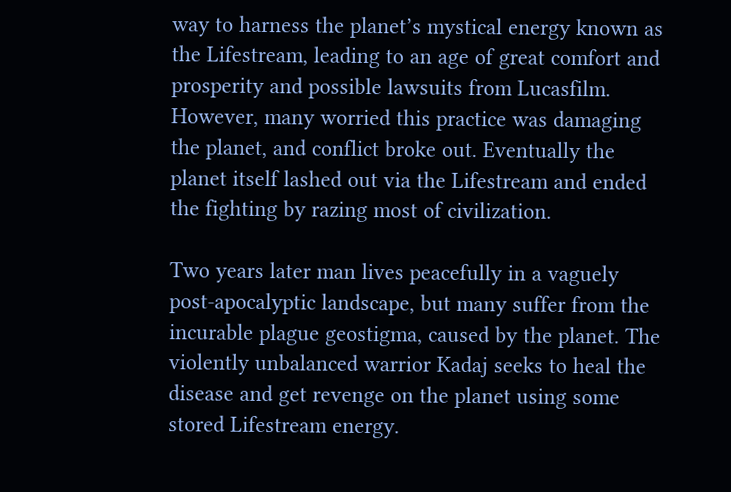way to harness the planet’s mystical energy known as the Lifestream, leading to an age of great comfort and prosperity and possible lawsuits from Lucasfilm. However, many worried this practice was damaging the planet, and conflict broke out. Eventually the planet itself lashed out via the Lifestream and ended the fighting by razing most of civilization.

Two years later man lives peacefully in a vaguely post-apocalyptic landscape, but many suffer from the incurable plague geostigma, caused by the planet. The violently unbalanced warrior Kadaj seeks to heal the disease and get revenge on the planet using some stored Lifestream energy.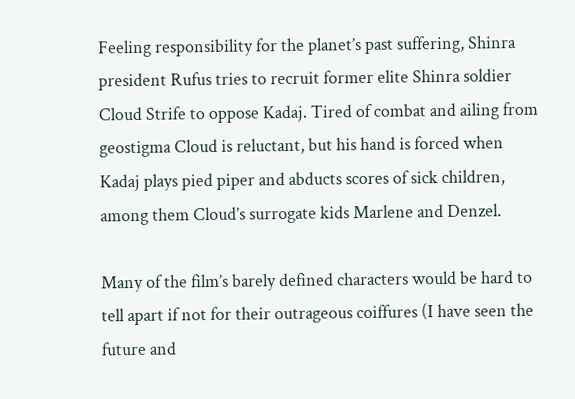Feeling responsibility for the planet’s past suffering, Shinra president Rufus tries to recruit former elite Shinra soldier Cloud Strife to oppose Kadaj. Tired of combat and ailing from geostigma Cloud is reluctant, but his hand is forced when Kadaj plays pied piper and abducts scores of sick children, among them Cloud’s surrogate kids Marlene and Denzel.

Many of the film’s barely defined characters would be hard to tell apart if not for their outrageous coiffures (I have seen the future and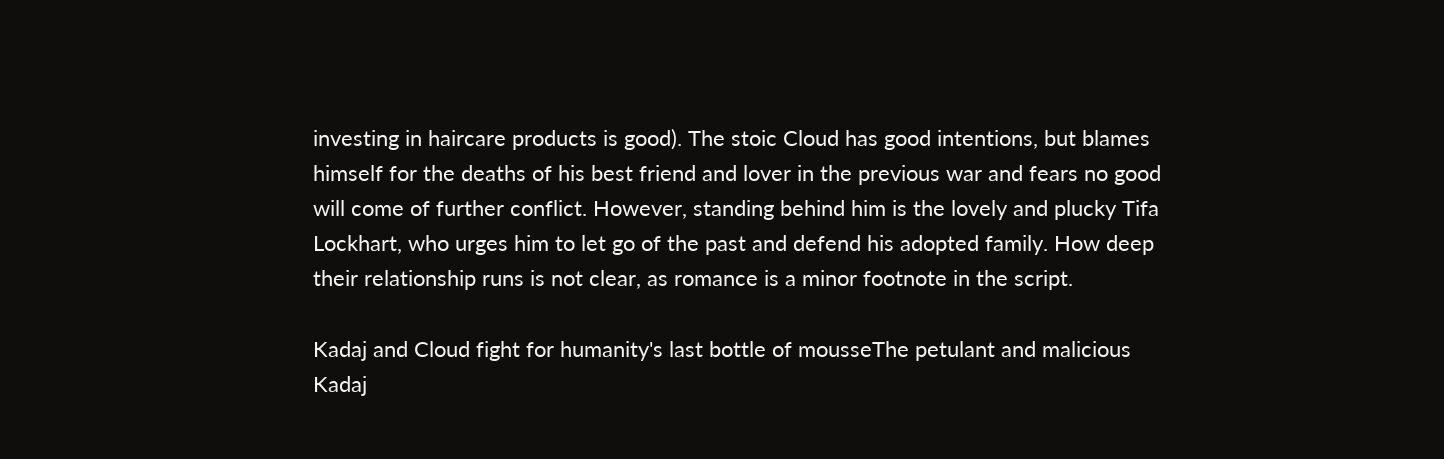investing in haircare products is good). The stoic Cloud has good intentions, but blames himself for the deaths of his best friend and lover in the previous war and fears no good will come of further conflict. However, standing behind him is the lovely and plucky Tifa Lockhart, who urges him to let go of the past and defend his adopted family. How deep their relationship runs is not clear, as romance is a minor footnote in the script.

Kadaj and Cloud fight for humanity's last bottle of mousseThe petulant and malicious Kadaj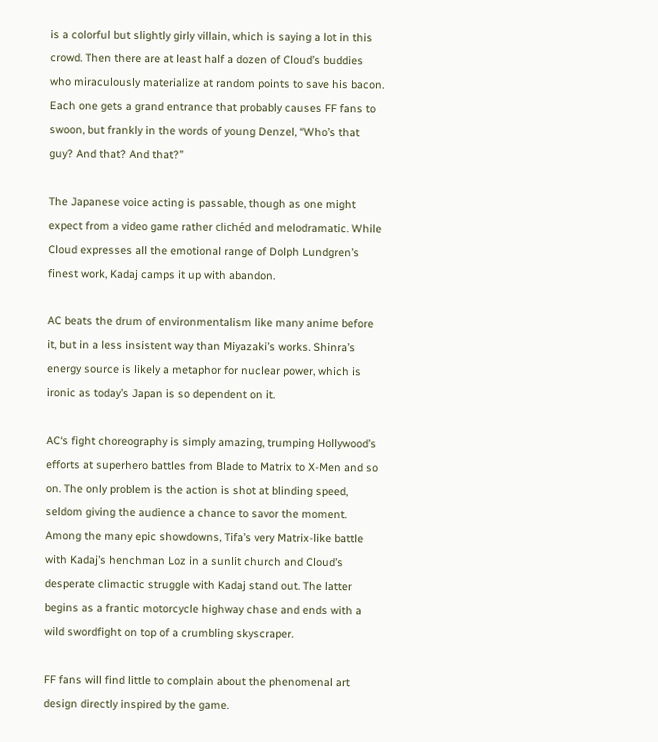is a colorful but slightly girly villain, which is saying a lot in this crowd. Then there are at least half a dozen of Cloud’s buddies who miraculously materialize at random points to save his bacon. Each one gets a grand entrance that probably causes FF fans to swoon, but frankly in the words of young Denzel, “Who’s that guy? And that? And that?”

The Japanese voice acting is passable, though as one might expect from a video game rather clichéd and melodramatic. While Cloud expresses all the emotional range of Dolph Lundgren’s finest work, Kadaj camps it up with abandon.

AC beats the drum of environmentalism like many anime before it, but in a less insistent way than Miyazaki’s works. Shinra’s energy source is likely a metaphor for nuclear power, which is ironic as today’s Japan is so dependent on it.

AC‘s fight choreography is simply amazing, trumping Hollywood’s efforts at superhero battles from Blade to Matrix to X-Men and so on. The only problem is the action is shot at blinding speed, seldom giving the audience a chance to savor the moment. Among the many epic showdowns, Tifa’s very Matrix-like battle with Kadaj’s henchman Loz in a sunlit church and Cloud’s desperate climactic struggle with Kadaj stand out. The latter begins as a frantic motorcycle highway chase and ends with a wild swordfight on top of a crumbling skyscraper.

FF fans will find little to complain about the phenomenal art design directly inspired by the game.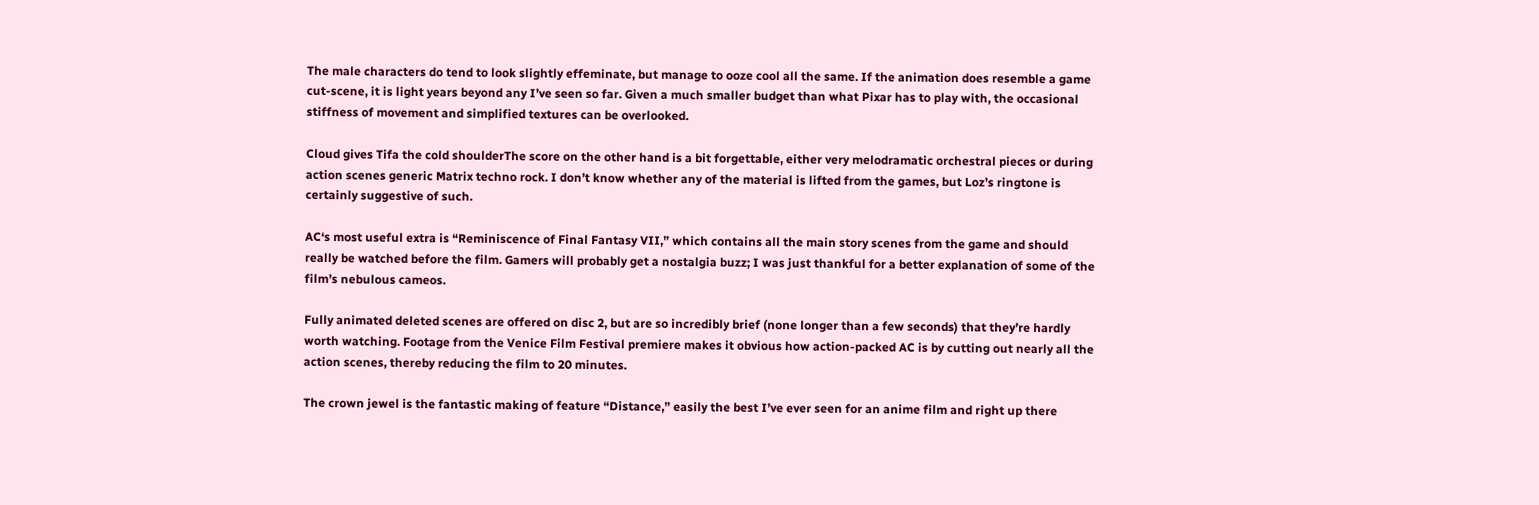The male characters do tend to look slightly effeminate, but manage to ooze cool all the same. If the animation does resemble a game cut-scene, it is light years beyond any I’ve seen so far. Given a much smaller budget than what Pixar has to play with, the occasional stiffness of movement and simplified textures can be overlooked.

Cloud gives Tifa the cold shoulderThe score on the other hand is a bit forgettable, either very melodramatic orchestral pieces or during action scenes generic Matrix techno rock. I don’t know whether any of the material is lifted from the games, but Loz’s ringtone is certainly suggestive of such.

AC‘s most useful extra is “Reminiscence of Final Fantasy VII,” which contains all the main story scenes from the game and should really be watched before the film. Gamers will probably get a nostalgia buzz; I was just thankful for a better explanation of some of the film’s nebulous cameos.

Fully animated deleted scenes are offered on disc 2, but are so incredibly brief (none longer than a few seconds) that they’re hardly worth watching. Footage from the Venice Film Festival premiere makes it obvious how action-packed AC is by cutting out nearly all the action scenes, thereby reducing the film to 20 minutes.

The crown jewel is the fantastic making of feature “Distance,” easily the best I’ve ever seen for an anime film and right up there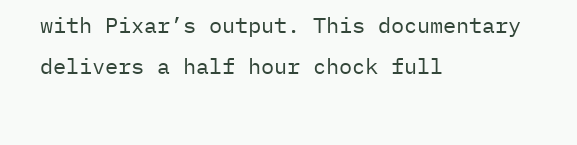with Pixar’s output. This documentary delivers a half hour chock full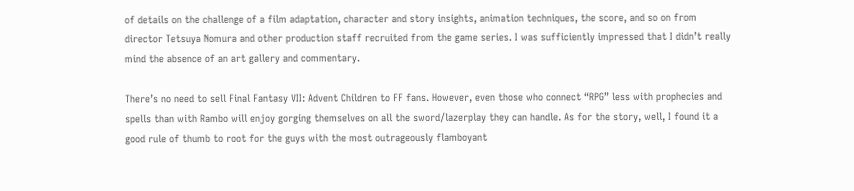of details on the challenge of a film adaptation, character and story insights, animation techniques, the score, and so on from director Tetsuya Nomura and other production staff recruited from the game series. I was sufficiently impressed that I didn’t really mind the absence of an art gallery and commentary.

There’s no need to sell Final Fantasy VII: Advent Children to FF fans. However, even those who connect “RPG” less with prophecies and spells than with Rambo will enjoy gorging themselves on all the sword/lazerplay they can handle. As for the story, well, I found it a good rule of thumb to root for the guys with the most outrageously flamboyant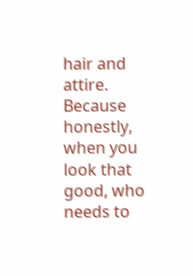hair and attire. Because honestly, when you look that good, who needs to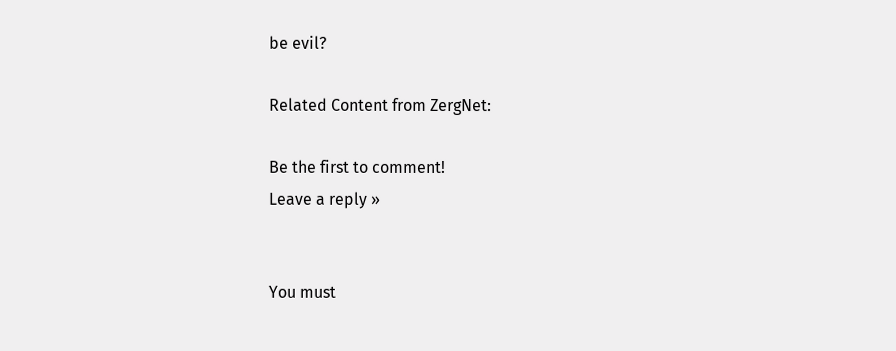be evil?

Related Content from ZergNet:

Be the first to comment!
Leave a reply »


You must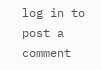log in to post a comment